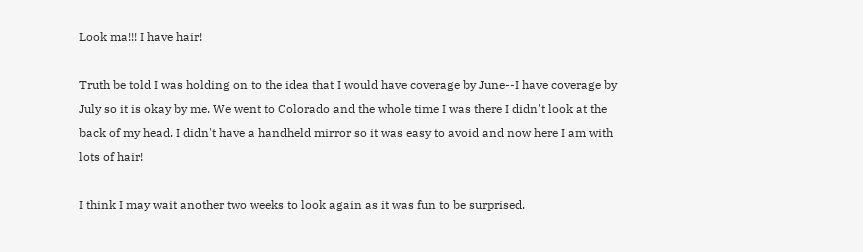Look ma!!! I have hair!

Truth be told I was holding on to the idea that I would have coverage by June--I have coverage by July so it is okay by me. We went to Colorado and the whole time I was there I didn't look at the back of my head. I didn't have a handheld mirror so it was easy to avoid and now here I am with lots of hair!

I think I may wait another two weeks to look again as it was fun to be surprised.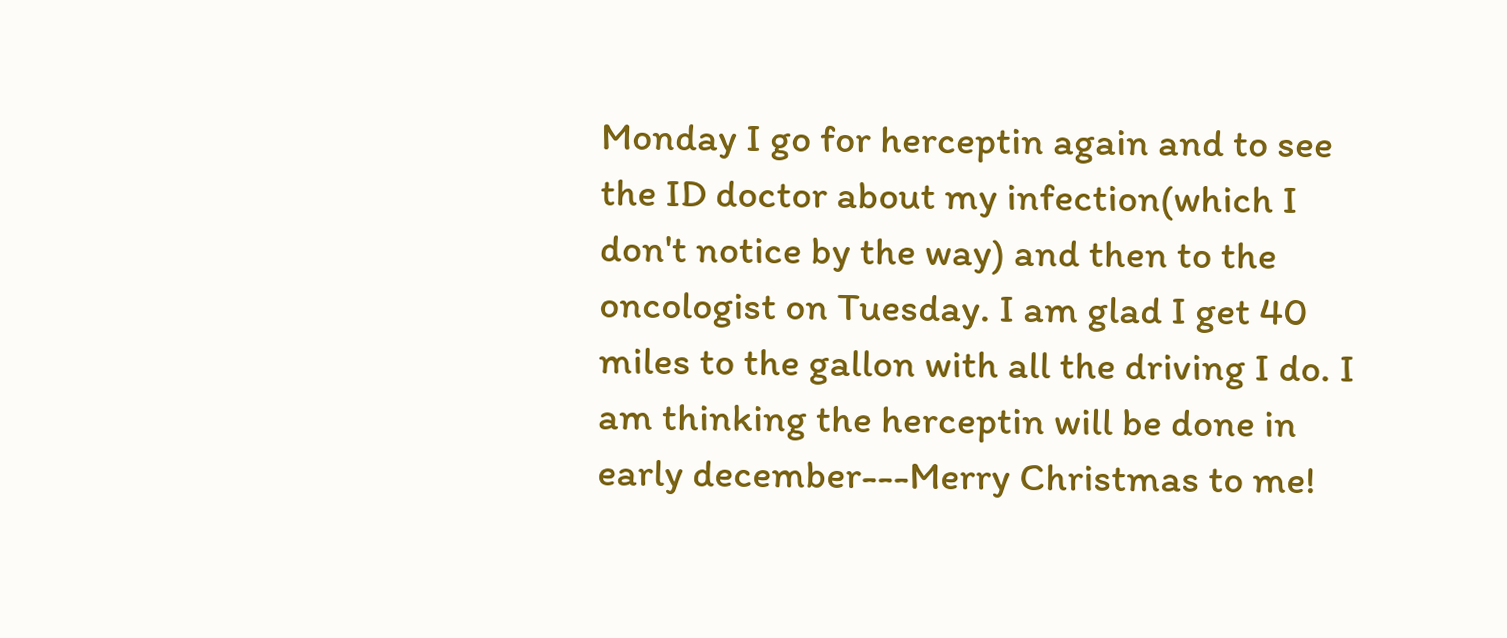Monday I go for herceptin again and to see the ID doctor about my infection(which I don't notice by the way) and then to the oncologist on Tuesday. I am glad I get 40 miles to the gallon with all the driving I do. I am thinking the herceptin will be done in early december---Merry Christmas to me!